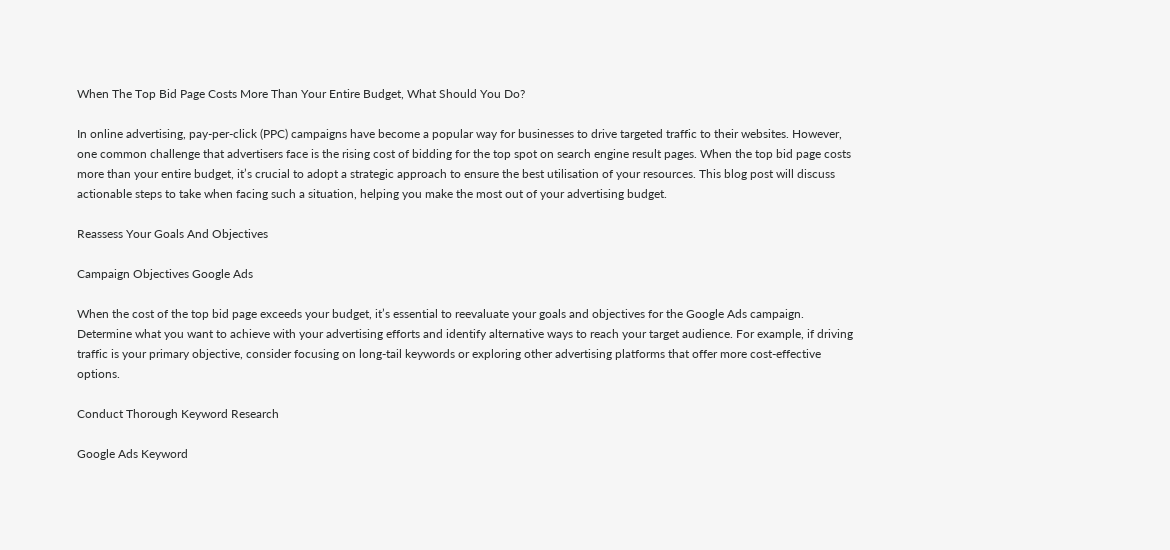When The Top Bid Page Costs More Than Your Entire Budget, What Should You Do?

In online advertising, pay-per-click (PPC) campaigns have become a popular way for businesses to drive targeted traffic to their websites. However, one common challenge that advertisers face is the rising cost of bidding for the top spot on search engine result pages. When the top bid page costs more than your entire budget, it’s crucial to adopt a strategic approach to ensure the best utilisation of your resources. This blog post will discuss actionable steps to take when facing such a situation, helping you make the most out of your advertising budget.

Reassess Your Goals And Objectives

Campaign Objectives Google Ads

When the cost of the top bid page exceeds your budget, it’s essential to reevaluate your goals and objectives for the Google Ads campaign. Determine what you want to achieve with your advertising efforts and identify alternative ways to reach your target audience. For example, if driving traffic is your primary objective, consider focusing on long-tail keywords or exploring other advertising platforms that offer more cost-effective options.

Conduct Thorough Keyword Research

Google Ads Keyword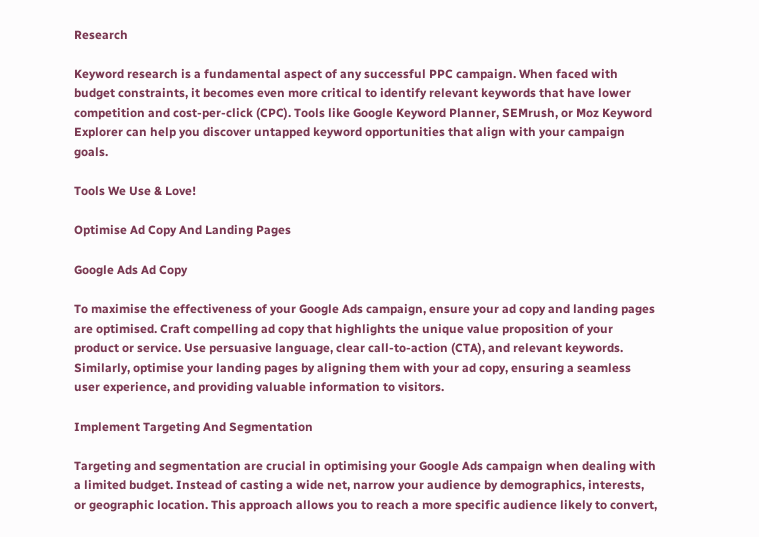Research

Keyword research is a fundamental aspect of any successful PPC campaign. When faced with budget constraints, it becomes even more critical to identify relevant keywords that have lower competition and cost-per-click (CPC). Tools like Google Keyword Planner, SEMrush, or Moz Keyword Explorer can help you discover untapped keyword opportunities that align with your campaign goals.

Tools We Use & Love!

Optimise Ad Copy And Landing Pages

Google Ads Ad Copy

To maximise the effectiveness of your Google Ads campaign, ensure your ad copy and landing pages are optimised. Craft compelling ad copy that highlights the unique value proposition of your product or service. Use persuasive language, clear call-to-action (CTA), and relevant keywords. Similarly, optimise your landing pages by aligning them with your ad copy, ensuring a seamless user experience, and providing valuable information to visitors.

Implement Targeting And Segmentation

Targeting and segmentation are crucial in optimising your Google Ads campaign when dealing with a limited budget. Instead of casting a wide net, narrow your audience by demographics, interests, or geographic location. This approach allows you to reach a more specific audience likely to convert,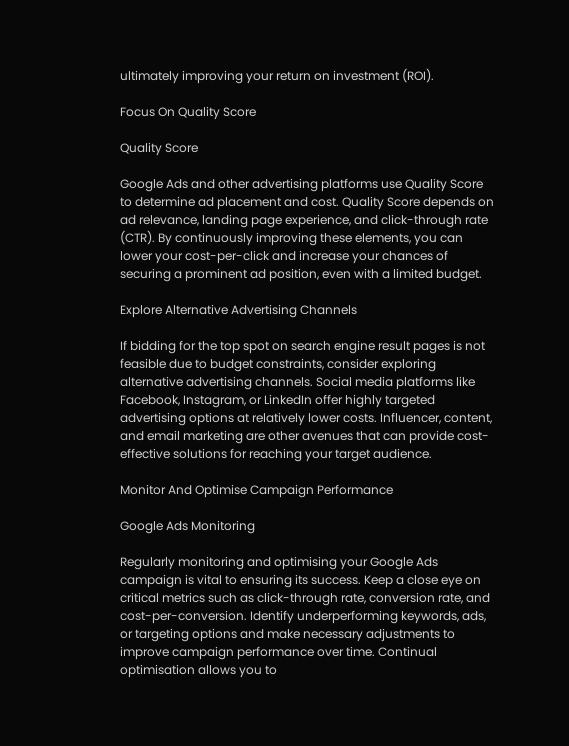ultimately improving your return on investment (ROI).

Focus On Quality Score

Quality Score

Google Ads and other advertising platforms use Quality Score to determine ad placement and cost. Quality Score depends on ad relevance, landing page experience, and click-through rate (CTR). By continuously improving these elements, you can lower your cost-per-click and increase your chances of securing a prominent ad position, even with a limited budget.

Explore Alternative Advertising Channels

If bidding for the top spot on search engine result pages is not feasible due to budget constraints, consider exploring alternative advertising channels. Social media platforms like Facebook, Instagram, or LinkedIn offer highly targeted advertising options at relatively lower costs. Influencer, content, and email marketing are other avenues that can provide cost-effective solutions for reaching your target audience.

Monitor And Optimise Campaign Performance

Google Ads Monitoring

Regularly monitoring and optimising your Google Ads campaign is vital to ensuring its success. Keep a close eye on critical metrics such as click-through rate, conversion rate, and cost-per-conversion. Identify underperforming keywords, ads, or targeting options and make necessary adjustments to improve campaign performance over time. Continual optimisation allows you to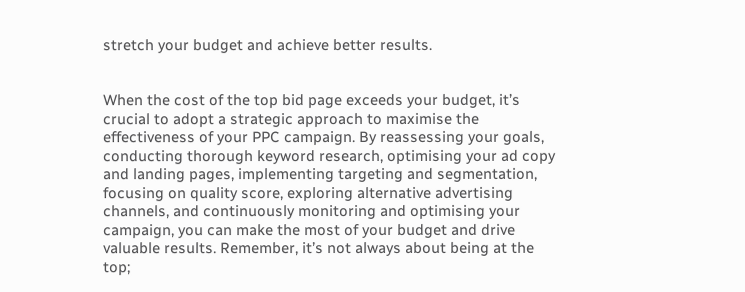stretch your budget and achieve better results.


When the cost of the top bid page exceeds your budget, it’s crucial to adopt a strategic approach to maximise the effectiveness of your PPC campaign. By reassessing your goals, conducting thorough keyword research, optimising your ad copy and landing pages, implementing targeting and segmentation, focusing on quality score, exploring alternative advertising channels, and continuously monitoring and optimising your campaign, you can make the most of your budget and drive valuable results. Remember, it’s not always about being at the top;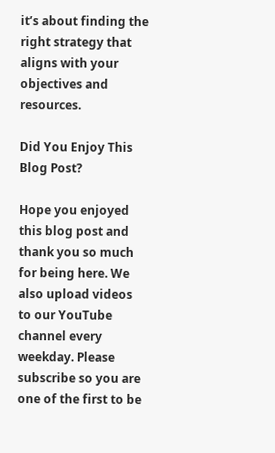it’s about finding the right strategy that aligns with your objectives and resources.

Did You Enjoy This Blog Post?

Hope you enjoyed this blog post and thank you so much for being here. We also upload videos to our YouTube channel every weekday. Please subscribe so you are one of the first to be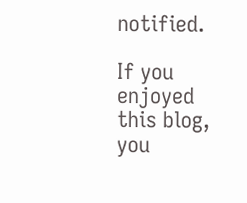notified.

If you enjoyed this blog, you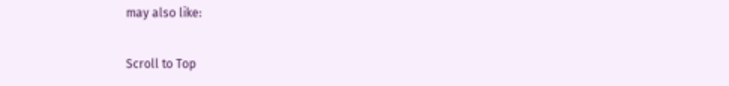may also like:

Scroll to Top